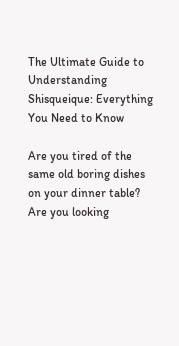The Ultimate Guide to Understanding Shisqueique: Everything You Need to Know

Are you tired of the same old boring dishes on your dinner table? Are you looking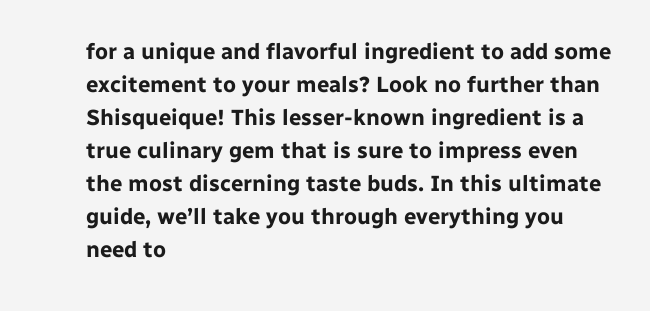for a unique and flavorful ingredient to add some excitement to your meals? Look no further than Shisqueique! This lesser-known ingredient is a true culinary gem that is sure to impress even the most discerning taste buds. In this ultimate guide, we’ll take you through everything you need to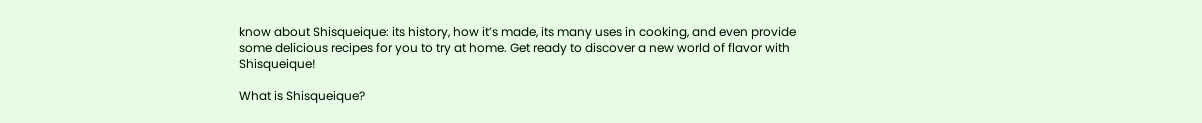know about Shisqueique: its history, how it’s made, its many uses in cooking, and even provide some delicious recipes for you to try at home. Get ready to discover a new world of flavor with Shisqueique!

What is Shisqueique?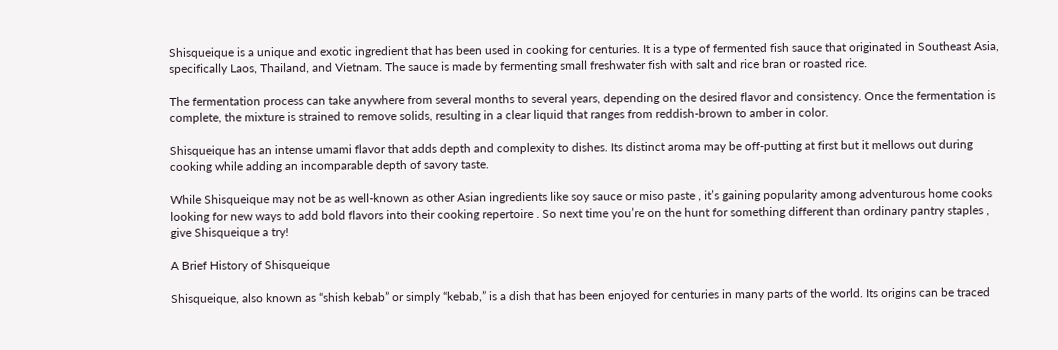Shisqueique is a unique and exotic ingredient that has been used in cooking for centuries. It is a type of fermented fish sauce that originated in Southeast Asia, specifically Laos, Thailand, and Vietnam. The sauce is made by fermenting small freshwater fish with salt and rice bran or roasted rice.

The fermentation process can take anywhere from several months to several years, depending on the desired flavor and consistency. Once the fermentation is complete, the mixture is strained to remove solids, resulting in a clear liquid that ranges from reddish-brown to amber in color.

Shisqueique has an intense umami flavor that adds depth and complexity to dishes. Its distinct aroma may be off-putting at first but it mellows out during cooking while adding an incomparable depth of savory taste.

While Shisqueique may not be as well-known as other Asian ingredients like soy sauce or miso paste , it’s gaining popularity among adventurous home cooks looking for new ways to add bold flavors into their cooking repertoire . So next time you’re on the hunt for something different than ordinary pantry staples , give Shisqueique a try!

A Brief History of Shisqueique

Shisqueique, also known as “shish kebab” or simply “kebab,” is a dish that has been enjoyed for centuries in many parts of the world. Its origins can be traced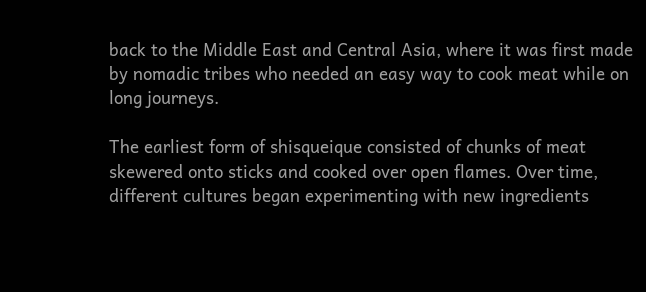back to the Middle East and Central Asia, where it was first made by nomadic tribes who needed an easy way to cook meat while on long journeys.

The earliest form of shisqueique consisted of chunks of meat skewered onto sticks and cooked over open flames. Over time, different cultures began experimenting with new ingredients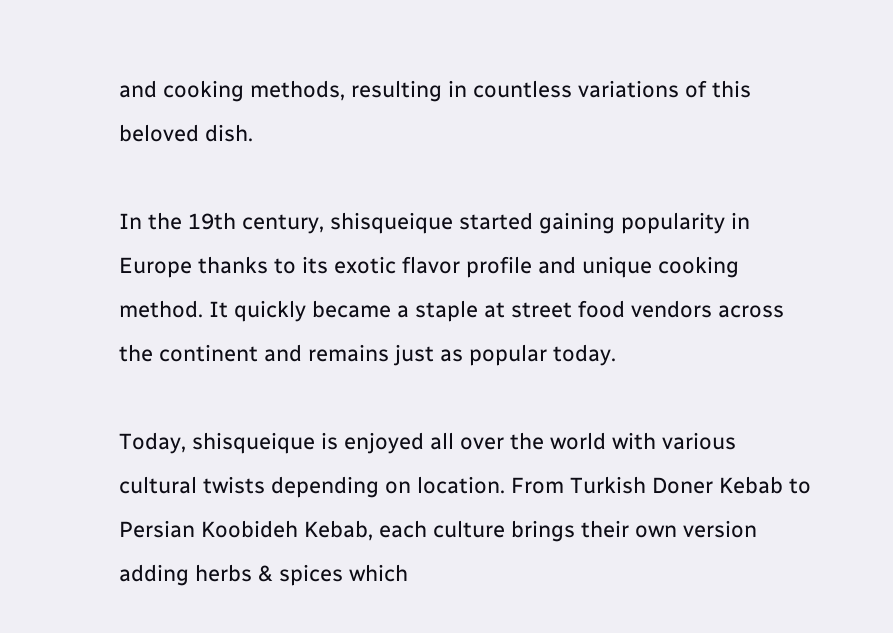and cooking methods, resulting in countless variations of this beloved dish.

In the 19th century, shisqueique started gaining popularity in Europe thanks to its exotic flavor profile and unique cooking method. It quickly became a staple at street food vendors across the continent and remains just as popular today.

Today, shisqueique is enjoyed all over the world with various cultural twists depending on location. From Turkish Doner Kebab to Persian Koobideh Kebab, each culture brings their own version adding herbs & spices which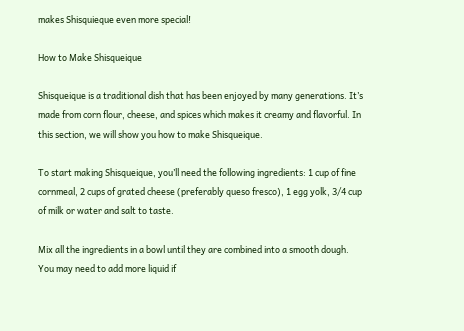makes Shisquieque even more special!

How to Make Shisqueique

Shisqueique is a traditional dish that has been enjoyed by many generations. It’s made from corn flour, cheese, and spices which makes it creamy and flavorful. In this section, we will show you how to make Shisqueique.

To start making Shisqueique, you’ll need the following ingredients: 1 cup of fine cornmeal, 2 cups of grated cheese (preferably queso fresco), 1 egg yolk, 3/4 cup of milk or water and salt to taste.

Mix all the ingredients in a bowl until they are combined into a smooth dough. You may need to add more liquid if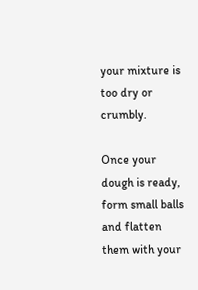your mixture is too dry or crumbly.

Once your dough is ready, form small balls and flatten them with your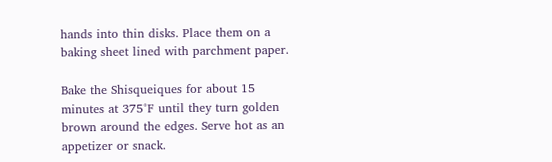hands into thin disks. Place them on a baking sheet lined with parchment paper.

Bake the Shisqueiques for about 15 minutes at 375°F until they turn golden brown around the edges. Serve hot as an appetizer or snack.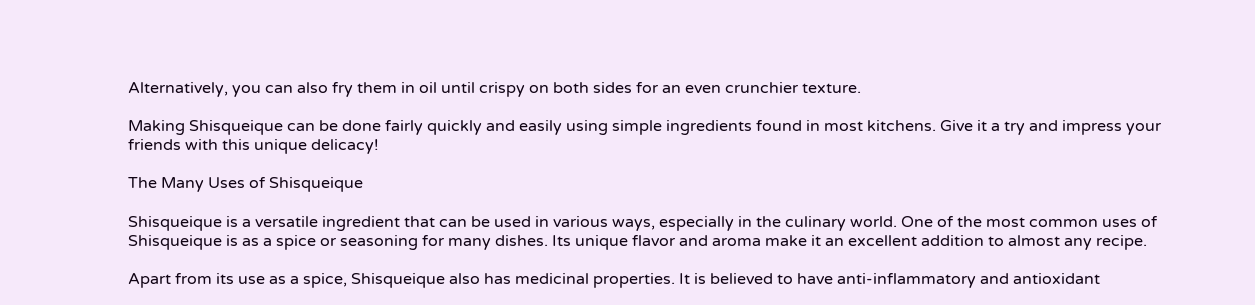Alternatively, you can also fry them in oil until crispy on both sides for an even crunchier texture.

Making Shisqueique can be done fairly quickly and easily using simple ingredients found in most kitchens. Give it a try and impress your friends with this unique delicacy!

The Many Uses of Shisqueique

Shisqueique is a versatile ingredient that can be used in various ways, especially in the culinary world. One of the most common uses of Shisqueique is as a spice or seasoning for many dishes. Its unique flavor and aroma make it an excellent addition to almost any recipe.

Apart from its use as a spice, Shisqueique also has medicinal properties. It is believed to have anti-inflammatory and antioxidant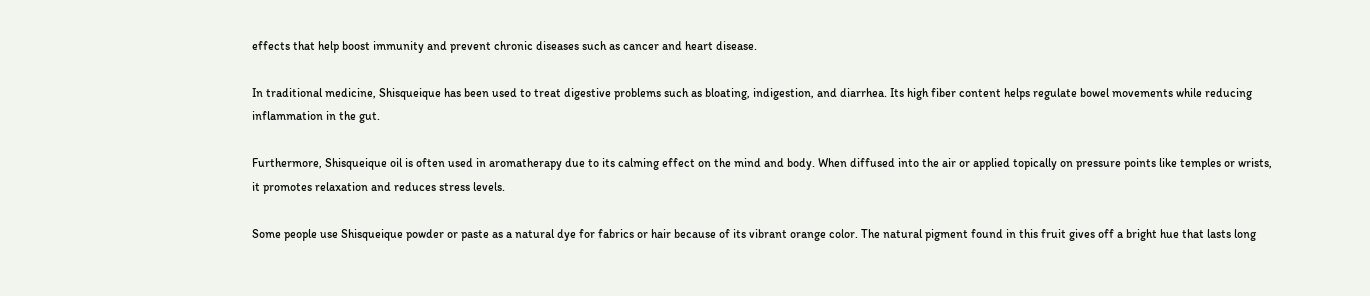effects that help boost immunity and prevent chronic diseases such as cancer and heart disease.

In traditional medicine, Shisqueique has been used to treat digestive problems such as bloating, indigestion, and diarrhea. Its high fiber content helps regulate bowel movements while reducing inflammation in the gut.

Furthermore, Shisqueique oil is often used in aromatherapy due to its calming effect on the mind and body. When diffused into the air or applied topically on pressure points like temples or wrists, it promotes relaxation and reduces stress levels.

Some people use Shisqueique powder or paste as a natural dye for fabrics or hair because of its vibrant orange color. The natural pigment found in this fruit gives off a bright hue that lasts long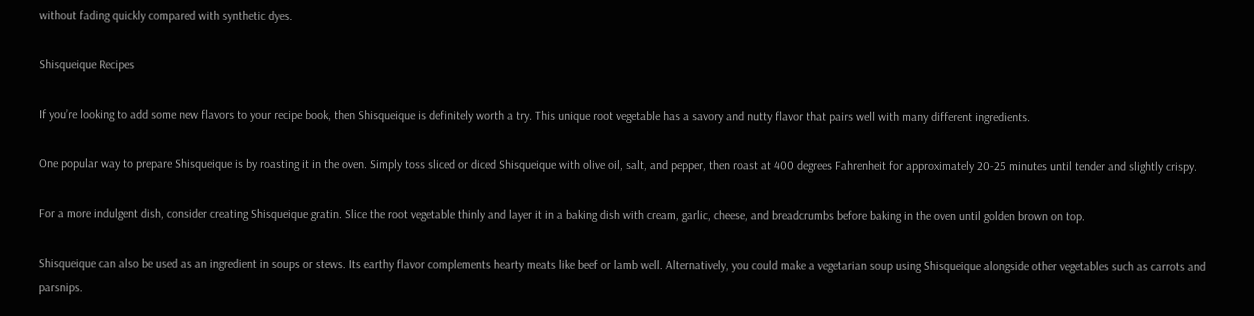without fading quickly compared with synthetic dyes.

Shisqueique Recipes

If you’re looking to add some new flavors to your recipe book, then Shisqueique is definitely worth a try. This unique root vegetable has a savory and nutty flavor that pairs well with many different ingredients.

One popular way to prepare Shisqueique is by roasting it in the oven. Simply toss sliced or diced Shisqueique with olive oil, salt, and pepper, then roast at 400 degrees Fahrenheit for approximately 20-25 minutes until tender and slightly crispy.

For a more indulgent dish, consider creating Shisqueique gratin. Slice the root vegetable thinly and layer it in a baking dish with cream, garlic, cheese, and breadcrumbs before baking in the oven until golden brown on top.

Shisqueique can also be used as an ingredient in soups or stews. Its earthy flavor complements hearty meats like beef or lamb well. Alternatively, you could make a vegetarian soup using Shisqueique alongside other vegetables such as carrots and parsnips.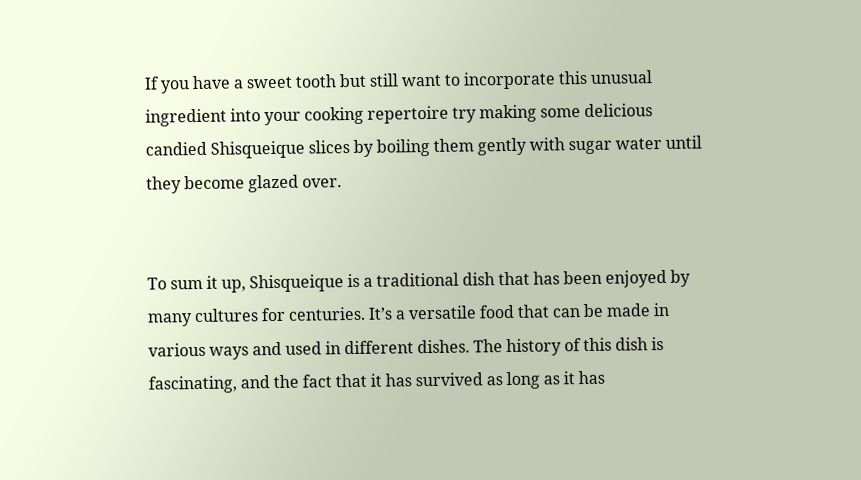If you have a sweet tooth but still want to incorporate this unusual ingredient into your cooking repertoire try making some delicious candied Shisqueique slices by boiling them gently with sugar water until they become glazed over.


To sum it up, Shisqueique is a traditional dish that has been enjoyed by many cultures for centuries. It’s a versatile food that can be made in various ways and used in different dishes. The history of this dish is fascinating, and the fact that it has survived as long as it has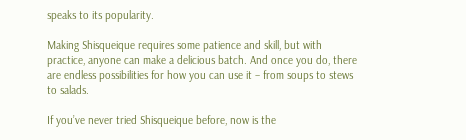speaks to its popularity.

Making Shisqueique requires some patience and skill, but with practice, anyone can make a delicious batch. And once you do, there are endless possibilities for how you can use it – from soups to stews to salads.

If you’ve never tried Shisqueique before, now is the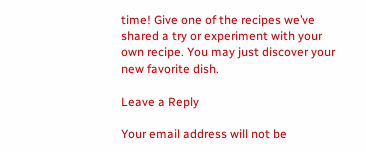time! Give one of the recipes we’ve shared a try or experiment with your own recipe. You may just discover your new favorite dish.

Leave a Reply

Your email address will not be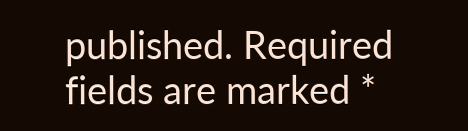published. Required fields are marked *